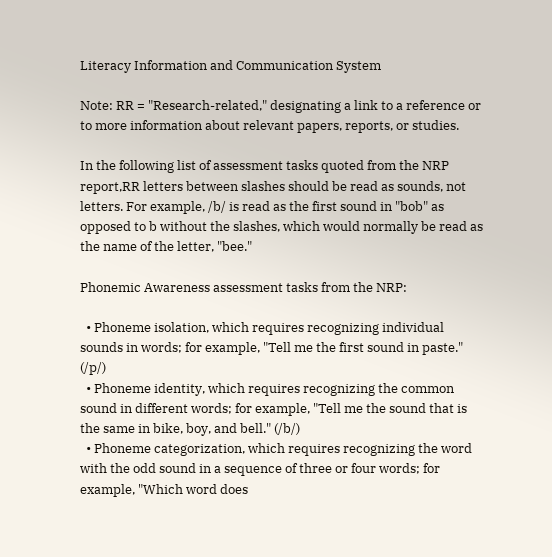Literacy Information and Communication System

Note: RR = "Research-related," designating a link to a reference or to more information about relevant papers, reports, or studies.

In the following list of assessment tasks quoted from the NRP report,RR letters between slashes should be read as sounds, not letters. For example, /b/ is read as the first sound in "bob" as opposed to b without the slashes, which would normally be read as the name of the letter, "bee."

Phonemic Awareness assessment tasks from the NRP:

  • Phoneme isolation, which requires recognizing individual sounds in words; for example, "Tell me the first sound in paste." (/p/)
  • Phoneme identity, which requires recognizing the common sound in different words; for example, "Tell me the sound that is the same in bike, boy, and bell." (/b/)
  • Phoneme categorization, which requires recognizing the word with the odd sound in a sequence of three or four words; for example, "Which word does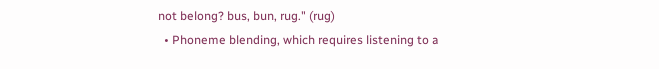not belong? bus, bun, rug." (rug)
  • Phoneme blending, which requires listening to a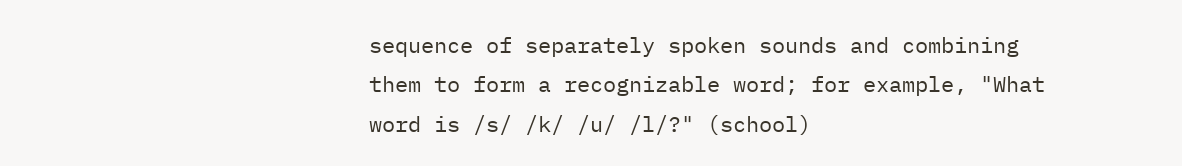sequence of separately spoken sounds and combining them to form a recognizable word; for example, "What word is /s/ /k/ /u/ /l/?" (school)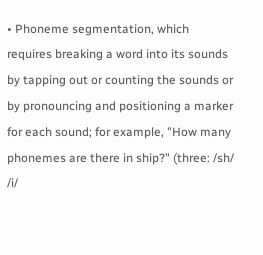• Phoneme segmentation, which requires breaking a word into its sounds by tapping out or counting the sounds or by pronouncing and positioning a marker for each sound; for example, "How many phonemes are there in ship?" (three: /sh/ /i/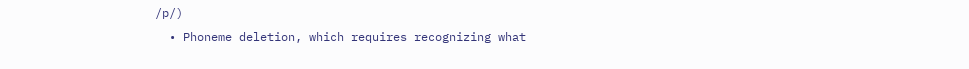/p/)
  • Phoneme deletion, which requires recognizing what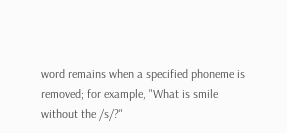word remains when a specified phoneme is removed; for example, "What is smile without the /s/?"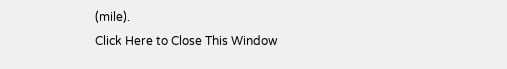(mile).
Click Here to Close This Window